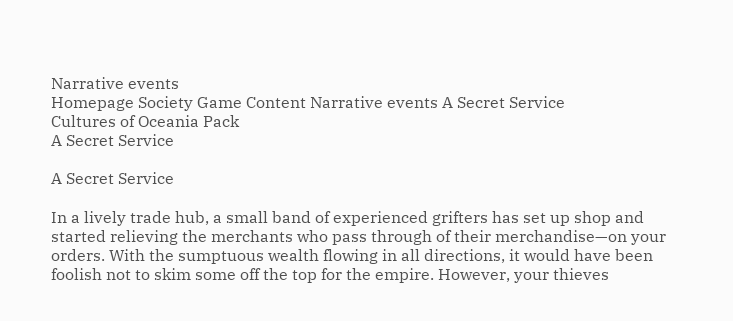Narrative events
Homepage Society Game Content Narrative events A Secret Service
Cultures of Oceania Pack
A Secret Service

A Secret Service

In a lively trade hub, a small band of experienced grifters has set up shop and started relieving the merchants who pass through of their merchandise—on your orders. With the sumptuous wealth flowing in all directions, it would have been foolish not to skim some off the top for the empire. However, your thieves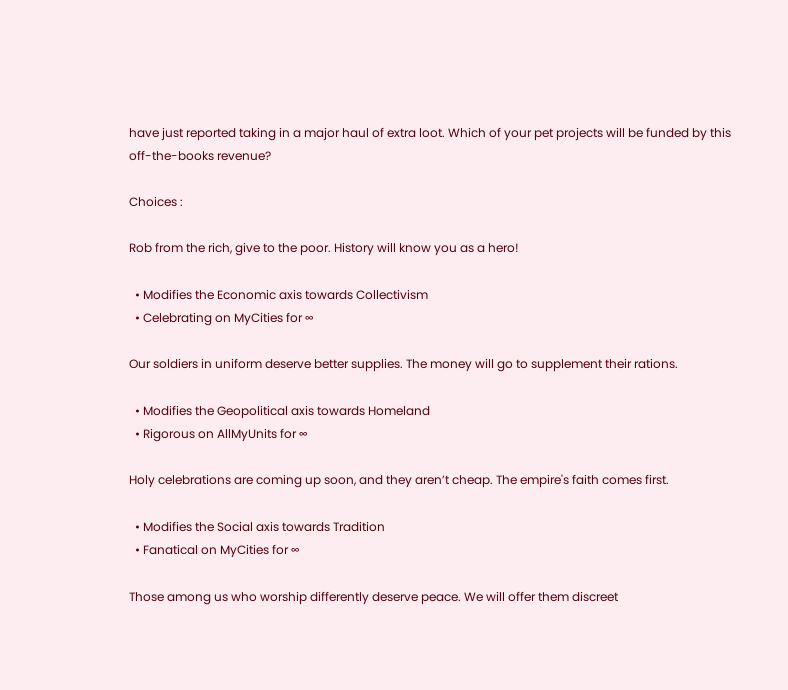have just reported taking in a major haul of extra loot. Which of your pet projects will be funded by this off-the-books revenue?

Choices :

Rob from the rich, give to the poor. History will know you as a hero!

  • Modifies the Economic axis towards Collectivism
  • Celebrating on MyCities for ∞

Our soldiers in uniform deserve better supplies. The money will go to supplement their rations.

  • Modifies the Geopolitical axis towards Homeland
  • Rigorous on AllMyUnits for ∞

Holy celebrations are coming up soon, and they aren’t cheap. The empire's faith comes first.

  • Modifies the Social axis towards Tradition
  • Fanatical on MyCities for ∞

Those among us who worship differently deserve peace. We will offer them discreet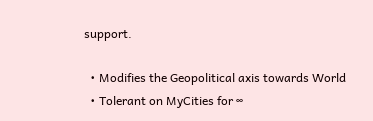support.

  • Modifies the Geopolitical axis towards World
  • Tolerant on MyCities for ∞